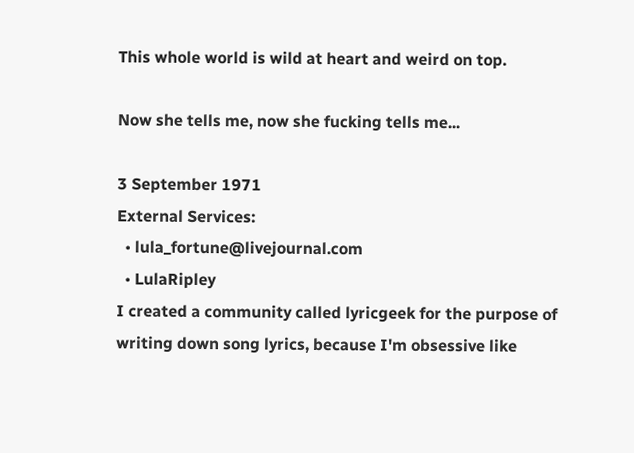This whole world is wild at heart and weird on top.

Now she tells me, now she fucking tells me...

3 September 1971
External Services:
  • lula_fortune@livejournal.com
  • LulaRipley
I created a community called lyricgeek for the purpose of writing down song lyrics, because I'm obsessive like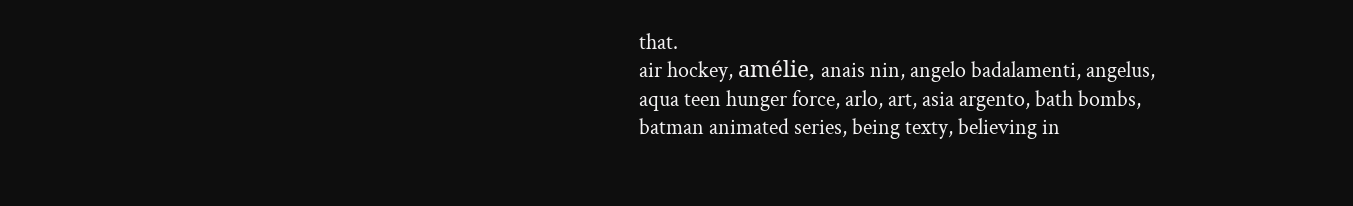that.
air hockey, amélie, anais nin, angelo badalamenti, angelus, aqua teen hunger force, arlo, art, asia argento, bath bombs, batman animated series, being texty, believing in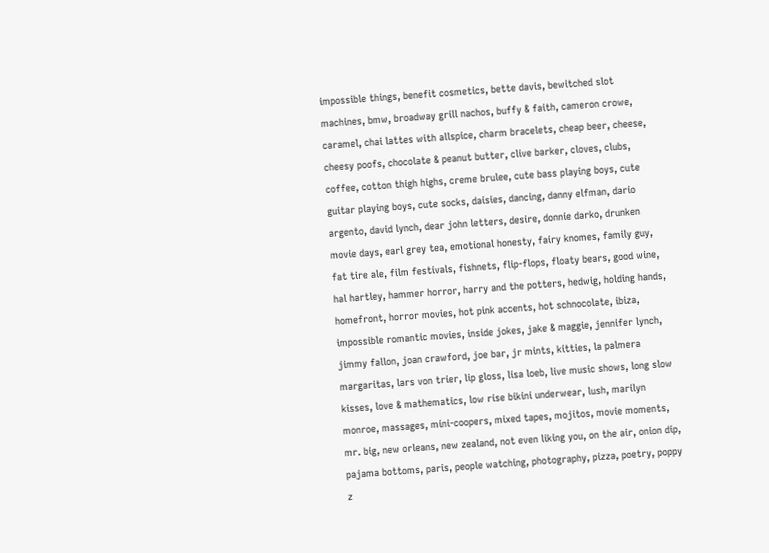impossible things, benefit cosmetics, bette davis, bewitched slot machines, bmw, broadway grill nachos, buffy & faith, cameron crowe, caramel, chai lattes with allspice, charm bracelets, cheap beer, cheese, cheesy poofs, chocolate & peanut butter, clive barker, cloves, clubs, coffee, cotton thigh highs, creme brulee, cute bass playing boys, cute guitar playing boys, cute socks, daisies, dancing, danny elfman, dario argento, david lynch, dear john letters, desire, donnie darko, drunken movie days, earl grey tea, emotional honesty, fairy knomes, family guy, fat tire ale, film festivals, fishnets, flip-flops, floaty bears, good wine, hal hartley, hammer horror, harry and the potters, hedwig, holding hands, homefront, horror movies, hot pink accents, hot schnocolate, ibiza, impossible romantic movies, inside jokes, jake & maggie, jennifer lynch, jimmy fallon, joan crawford, joe bar, jr mints, kitties, la palmera margaritas, lars von trier, lip gloss, lisa loeb, live music shows, long slow kisses, love & mathematics, low rise bikini underwear, lush, marilyn monroe, massages, mini-coopers, mixed tapes, mojitos, movie moments, mr. big, new orleans, new zealand, not even liking you, on the air, onion dip, pajama bottoms, paris, people watching, photography, pizza, poetry, poppy z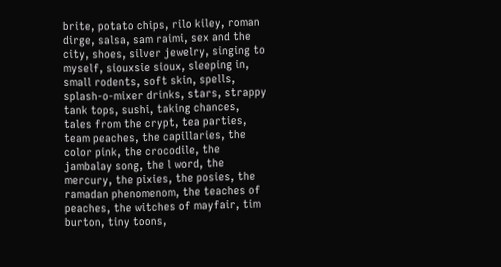brite, potato chips, rilo kiley, roman dirge, salsa, sam raimi, sex and the city, shoes, silver jewelry, singing to myself, siouxsie sioux, sleeping in, small rodents, soft skin, spells, splash-o-mixer drinks, stars, strappy tank tops, sushi, taking chances, tales from the crypt, tea parties, team peaches, the capillaries, the color pink, the crocodile, the jambalay song, the l word, the mercury, the pixies, the posies, the ramadan phenomenom, the teaches of peaches, the witches of mayfair, tim burton, tiny toons,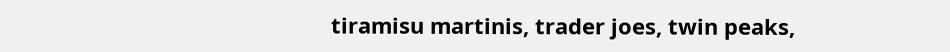tiramisu martinis, trader joes, twin peaks,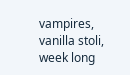vampires, vanilla stoli, week long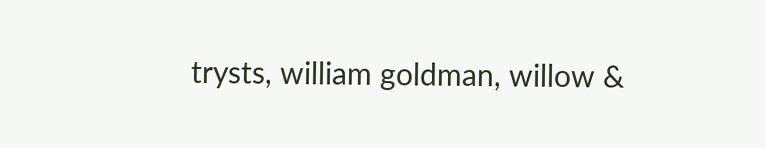trysts, william goldman, willow &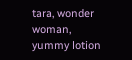tara, wonder woman, yummy lotion